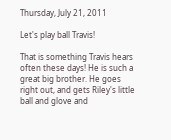Thursday, July 21, 2011

Let's play ball Travis!

That is something Travis hears often these days! He is such a great big brother. He goes right out, and gets Riley's little ball and glove and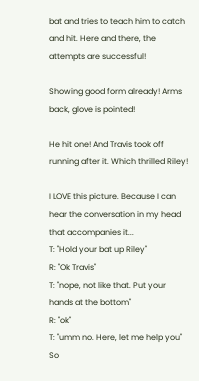bat and tries to teach him to catch and hit. Here and there, the attempts are successful!

Showing good form already! Arms back, glove is pointed!

He hit one! And Travis took off running after it. Which thrilled Riley!

I LOVE this picture. Because I can hear the conversation in my head that accompanies it...
T: "Hold your bat up Riley"
R: "Ok Travis"
T: "nope, not like that. Put your hands at the bottom"
R: "ok"
T: "umm no. Here, let me help you"
So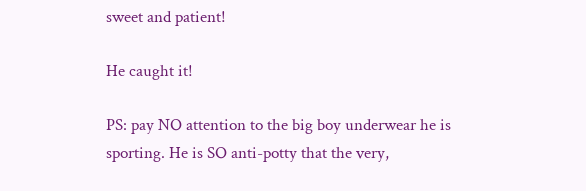sweet and patient!

He caught it!

PS: pay NO attention to the big boy underwear he is sporting. He is SO anti-potty that the very,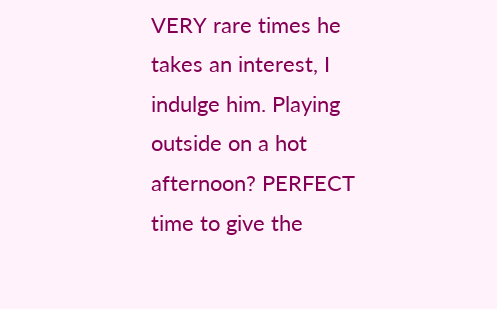VERY rare times he takes an interest, I indulge him. Playing outside on a hot afternoon? PERFECT time to give the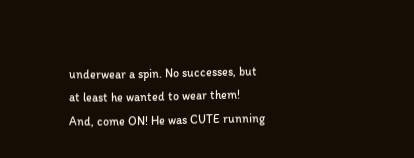underwear a spin. No successes, but at least he wanted to wear them! And, come ON! He was CUTE running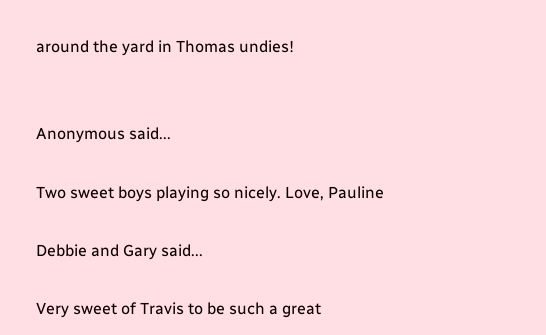around the yard in Thomas undies!


Anonymous said...

Two sweet boys playing so nicely. Love, Pauline

Debbie and Gary said...

Very sweet of Travis to be such a great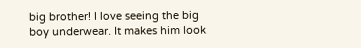big brother! I love seeing the big boy underwear. It makes him look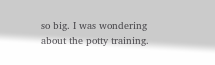so big. I was wondering about the potty training.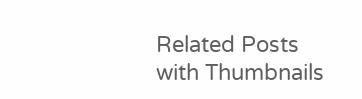Related Posts with Thumbnails